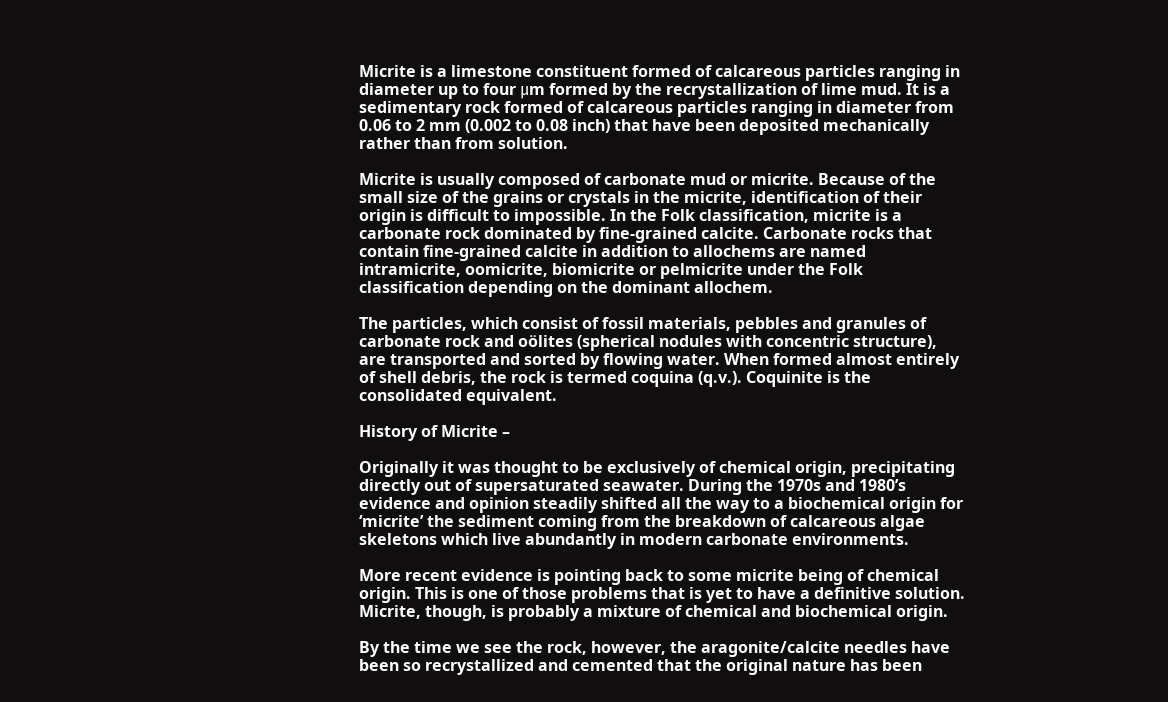Micrite is a limestone constituent formed of calcareous particles ranging in diameter up to four μm formed by the recrystallization of lime mud. It is a sedimentary rock formed of calcareous particles ranging in diameter from 0.06 to 2 mm (0.002 to 0.08 inch) that have been deposited mechanically rather than from solution.

Micrite is usually composed of carbonate mud or micrite. Because of the small size of the grains or crystals in the micrite, identification of their origin is difficult to impossible. In the Folk classification, micrite is a carbonate rock dominated by fine-grained calcite. Carbonate rocks that contain fine-grained calcite in addition to allochems are named intramicrite, oomicrite, biomicrite or pelmicrite under the Folk classification depending on the dominant allochem.

The particles, which consist of fossil materials, pebbles and granules of carbonate rock and oölites (spherical nodules with concentric structure), are transported and sorted by flowing water. When formed almost entirely of shell debris, the rock is termed coquina (q.v.). Coquinite is the consolidated equivalent.

History of Micrite –

Originally it was thought to be exclusively of chemical origin, precipitating directly out of supersaturated seawater. During the 1970s and 1980’s evidence and opinion steadily shifted all the way to a biochemical origin for ‘micrite’ the sediment coming from the breakdown of calcareous algae skeletons which live abundantly in modern carbonate environments.

More recent evidence is pointing back to some micrite being of chemical origin. This is one of those problems that is yet to have a definitive solution. Micrite, though, is probably a mixture of chemical and biochemical origin.

By the time we see the rock, however, the aragonite/calcite needles have been so recrystallized and cemented that the original nature has been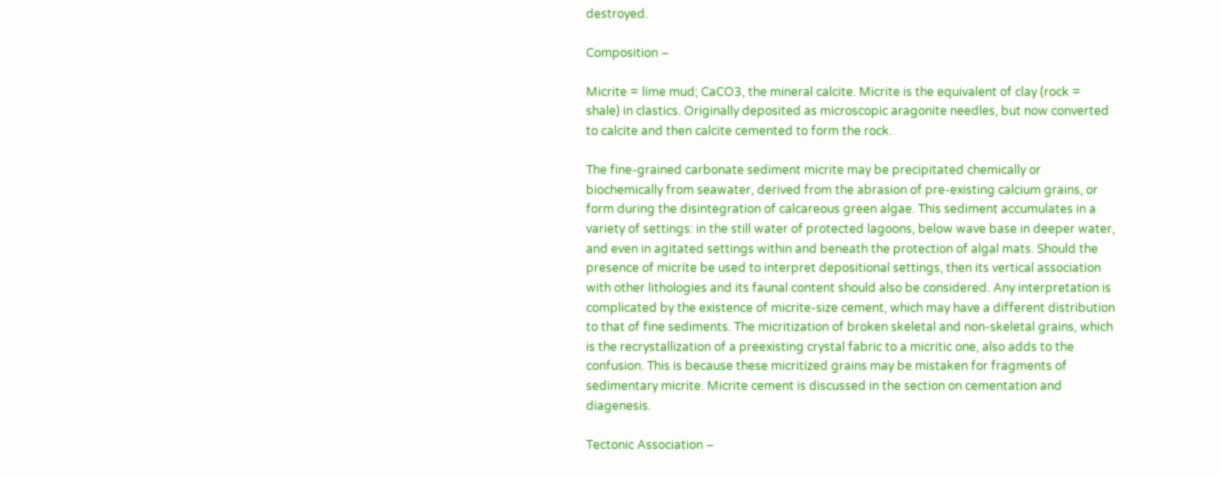destroyed.

Composition –

Micrite = lime mud; CaCO3, the mineral calcite. Micrite is the equivalent of clay (rock = shale) in clastics. Originally deposited as microscopic aragonite needles, but now converted to calcite and then calcite cemented to form the rock.

The fine-grained carbonate sediment micrite may be precipitated chemically or biochemically from seawater, derived from the abrasion of pre-existing calcium grains, or form during the disintegration of calcareous green algae. This sediment accumulates in a variety of settings: in the still water of protected lagoons, below wave base in deeper water, and even in agitated settings within and beneath the protection of algal mats. Should the presence of micrite be used to interpret depositional settings, then its vertical association with other lithologies and its faunal content should also be considered. Any interpretation is complicated by the existence of micrite-size cement, which may have a different distribution to that of fine sediments. The micritization of broken skeletal and non-skeletal grains, which is the recrystallization of a preexisting crystal fabric to a micritic one, also adds to the confusion. This is because these micritized grains may be mistaken for fragments of sedimentary micrite. Micrite cement is discussed in the section on cementation and diagenesis.

Tectonic Association –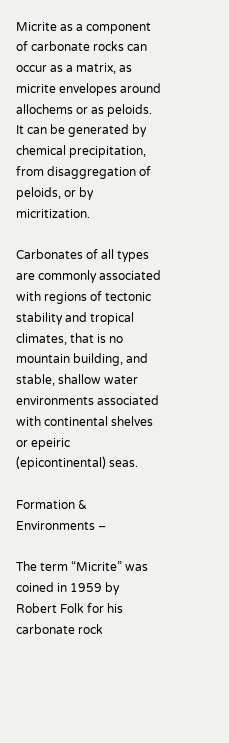Micrite as a component of carbonate rocks can occur as a matrix, as micrite envelopes around allochems or as peloids. It can be generated by chemical precipitation, from disaggregation of peloids, or by micritization.

Carbonates of all types are commonly associated with regions of tectonic stability and tropical climates, that is no mountain building, and stable, shallow water environments associated with continental shelves or epeiric (epicontinental) seas.

Formation & Environments –

The term “Micrite” was coined in 1959 by Robert Folk for his carbonate rock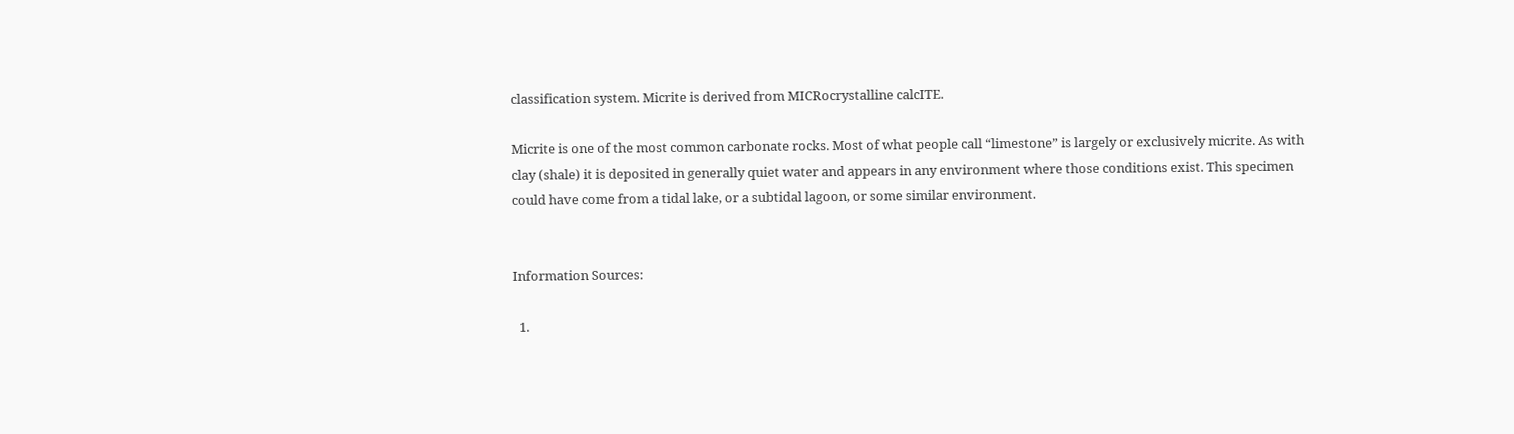classification system. Micrite is derived from MICRocrystalline calcITE.

Micrite is one of the most common carbonate rocks. Most of what people call “limestone” is largely or exclusively micrite. As with clay (shale) it is deposited in generally quiet water and appears in any environment where those conditions exist. This specimen could have come from a tidal lake, or a subtidal lagoon, or some similar environment.


Information Sources:

  1.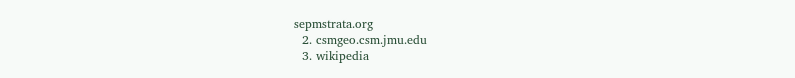sepmstrata.org
  2. csmgeo.csm.jmu.edu
  3. wikipedia